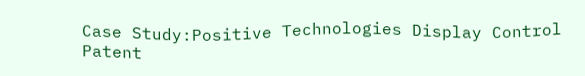Case Study:Positive Technologies Display Control Patent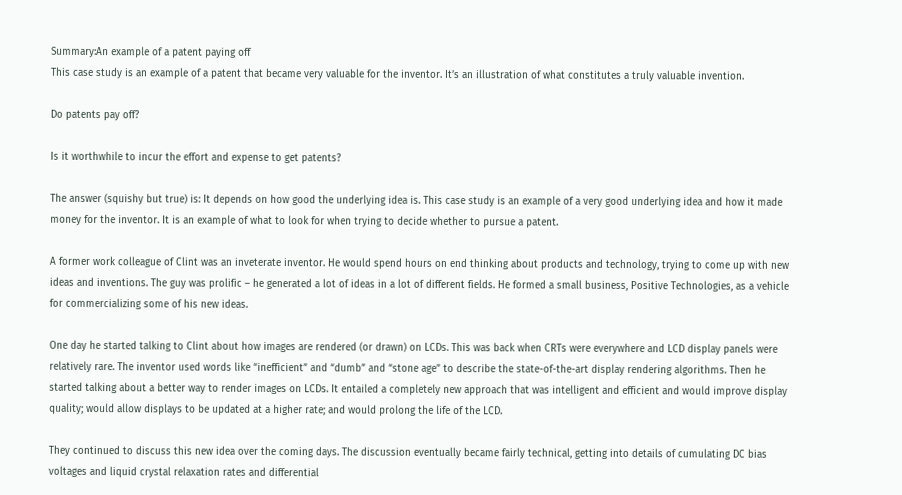Summary:An example of a patent paying off
This case study is an example of a patent that became very valuable for the inventor. It’s an illustration of what constitutes a truly valuable invention.

Do patents pay off?

Is it worthwhile to incur the effort and expense to get patents?

The answer (squishy but true) is: It depends on how good the underlying idea is. This case study is an example of a very good underlying idea and how it made money for the inventor. It is an example of what to look for when trying to decide whether to pursue a patent.

A former work colleague of Clint was an inveterate inventor. He would spend hours on end thinking about products and technology, trying to come up with new ideas and inventions. The guy was prolific – he generated a lot of ideas in a lot of different fields. He formed a small business, Positive Technologies, as a vehicle for commercializing some of his new ideas.

One day he started talking to Clint about how images are rendered (or drawn) on LCDs. This was back when CRTs were everywhere and LCD display panels were relatively rare. The inventor used words like “inefficient” and “dumb” and “stone age” to describe the state-of-the-art display rendering algorithms. Then he started talking about a better way to render images on LCDs. It entailed a completely new approach that was intelligent and efficient and would improve display quality; would allow displays to be updated at a higher rate; and would prolong the life of the LCD.

They continued to discuss this new idea over the coming days. The discussion eventually became fairly technical, getting into details of cumulating DC bias voltages and liquid crystal relaxation rates and differential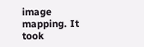image mapping. It took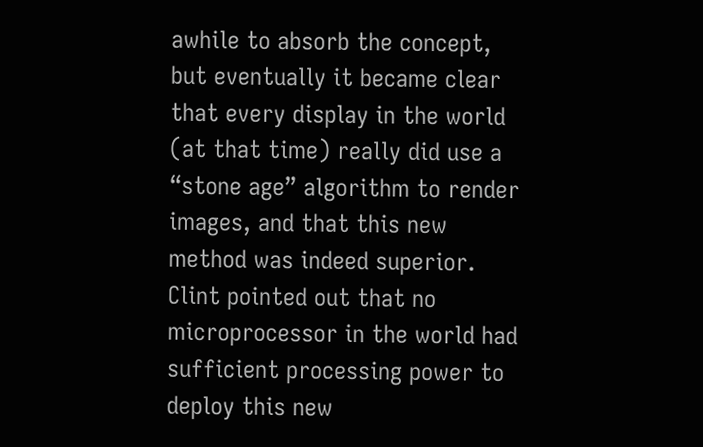awhile to absorb the concept, but eventually it became clear that every display in the world (at that time) really did use a “stone age” algorithm to render images, and that this new method was indeed superior. Clint pointed out that no microprocessor in the world had sufficient processing power to deploy this new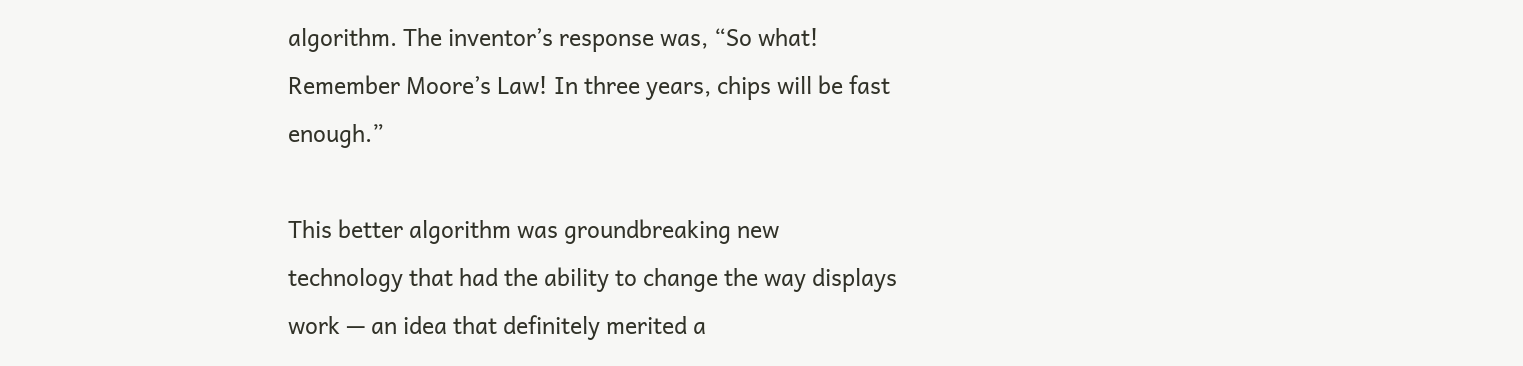algorithm. The inventor’s response was, “So what! Remember Moore’s Law! In three years, chips will be fast enough.”

This better algorithm was groundbreaking new technology that had the ability to change the way displays work — an idea that definitely merited a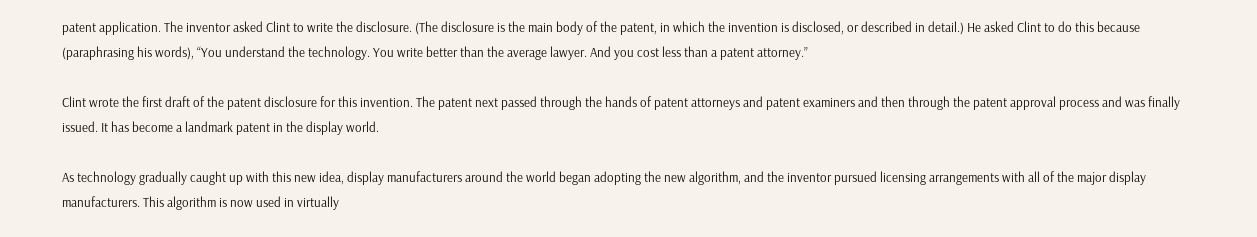patent application. The inventor asked Clint to write the disclosure. (The disclosure is the main body of the patent, in which the invention is disclosed, or described in detail.) He asked Clint to do this because (paraphrasing his words), “You understand the technology. You write better than the average lawyer. And you cost less than a patent attorney.”

Clint wrote the first draft of the patent disclosure for this invention. The patent next passed through the hands of patent attorneys and patent examiners and then through the patent approval process and was finally issued. It has become a landmark patent in the display world.

As technology gradually caught up with this new idea, display manufacturers around the world began adopting the new algorithm, and the inventor pursued licensing arrangements with all of the major display manufacturers. This algorithm is now used in virtually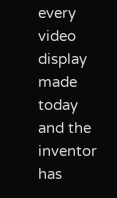every video display made today and the inventor has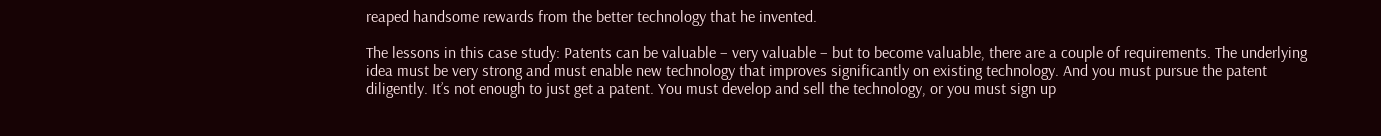reaped handsome rewards from the better technology that he invented.

The lessons in this case study: Patents can be valuable – very valuable – but to become valuable, there are a couple of requirements. The underlying idea must be very strong and must enable new technology that improves significantly on existing technology. And you must pursue the patent diligently. It’s not enough to just get a patent. You must develop and sell the technology, or you must sign up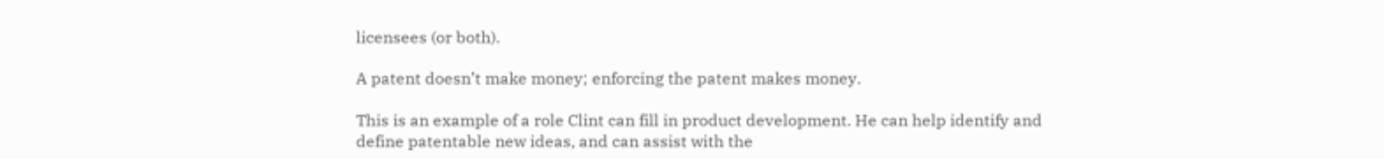licensees (or both).

A patent doesn’t make money; enforcing the patent makes money.

This is an example of a role Clint can fill in product development. He can help identify and define patentable new ideas, and can assist with the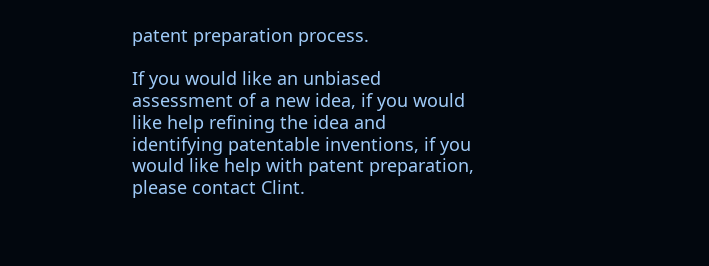patent preparation process.

If you would like an unbiased assessment of a new idea, if you would like help refining the idea and identifying patentable inventions, if you would like help with patent preparation, please contact Clint.